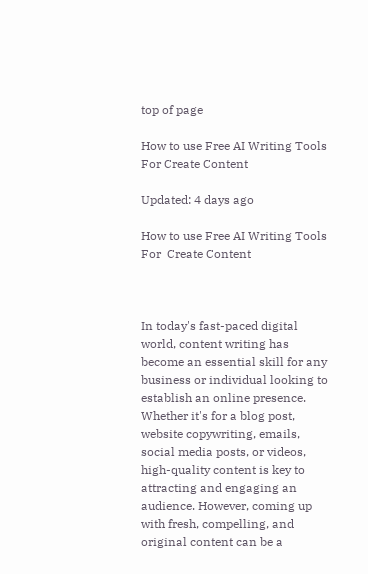top of page

How to use Free AI Writing Tools For Create Content

Updated: 4 days ago

How to use Free AI Writing Tools For  Create Content



In today's fast-paced digital world, content writing has become an essential skill for any business or individual looking to establish an online presence. Whether it's for a blog post, website copywriting, emails, social media posts, or videos, high-quality content is key to attracting and engaging an audience. However, coming up with fresh, compelling, and original content can be a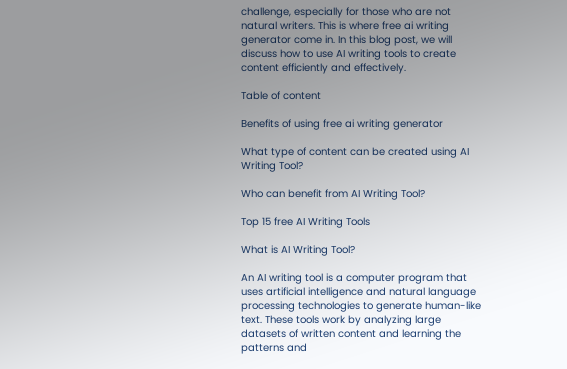challenge, especially for those who are not natural writers. This is where free ai writing generator come in. In this blog post, we will discuss how to use AI writing tools to create content efficiently and effectively.

Table of content

Benefits of using free ai writing generator

What type of content can be created using AI Writing Tool?

Who can benefit from AI Writing Tool?

Top 15 free AI Writing Tools

What is AI Writing Tool?

An AI writing tool is a computer program that uses artificial intelligence and natural language processing technologies to generate human-like text. These tools work by analyzing large datasets of written content and learning the patterns and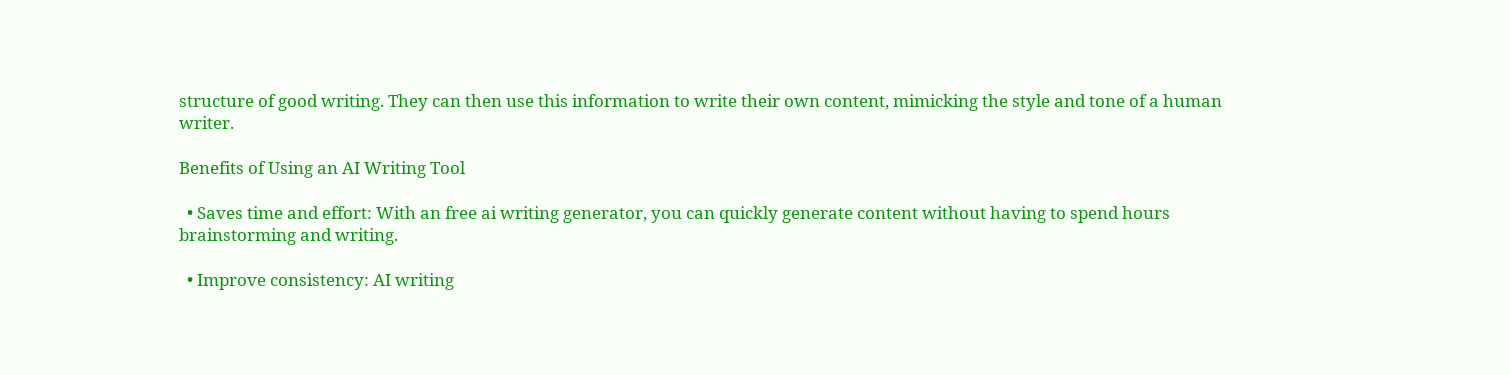structure of good writing. They can then use this information to write their own content, mimicking the style and tone of a human writer.

Benefits of Using an AI Writing Tool

  • Saves time and effort: With an free ai writing generator, you can quickly generate content without having to spend hours brainstorming and writing.

  • Improve consistency: AI writing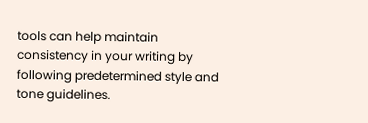tools can help maintain consistency in your writing by following predetermined style and tone guidelines.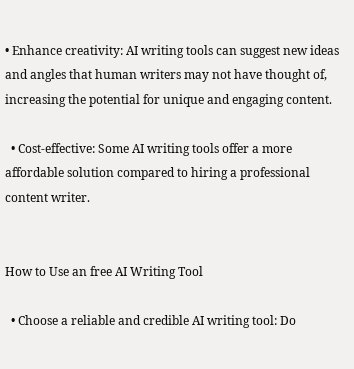• Enhance creativity: AI writing tools can suggest new ideas and angles that human writers may not have thought of, increasing the potential for unique and engaging content.

  • Cost-effective: Some AI writing tools offer a more affordable solution compared to hiring a professional content writer.


How to Use an free AI Writing Tool

  • Choose a reliable and credible AI writing tool: Do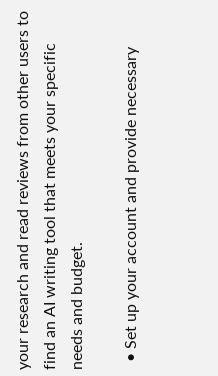your research and read reviews from other users to find an AI writing tool that meets your specific needs and budget.

  • Set up your account and provide necessary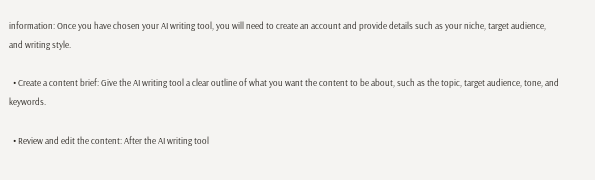information: Once you have chosen your AI writing tool, you will need to create an account and provide details such as your niche, target audience, and writing style.

  • Create a content brief: Give the AI writing tool a clear outline of what you want the content to be about, such as the topic, target audience, tone, and keywords.

  • Review and edit the content: After the AI writing tool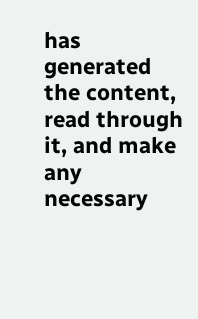has generated the content, read through it, and make any necessary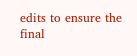edits to ensure the final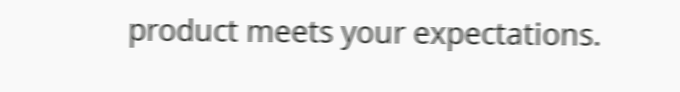product meets your expectations.